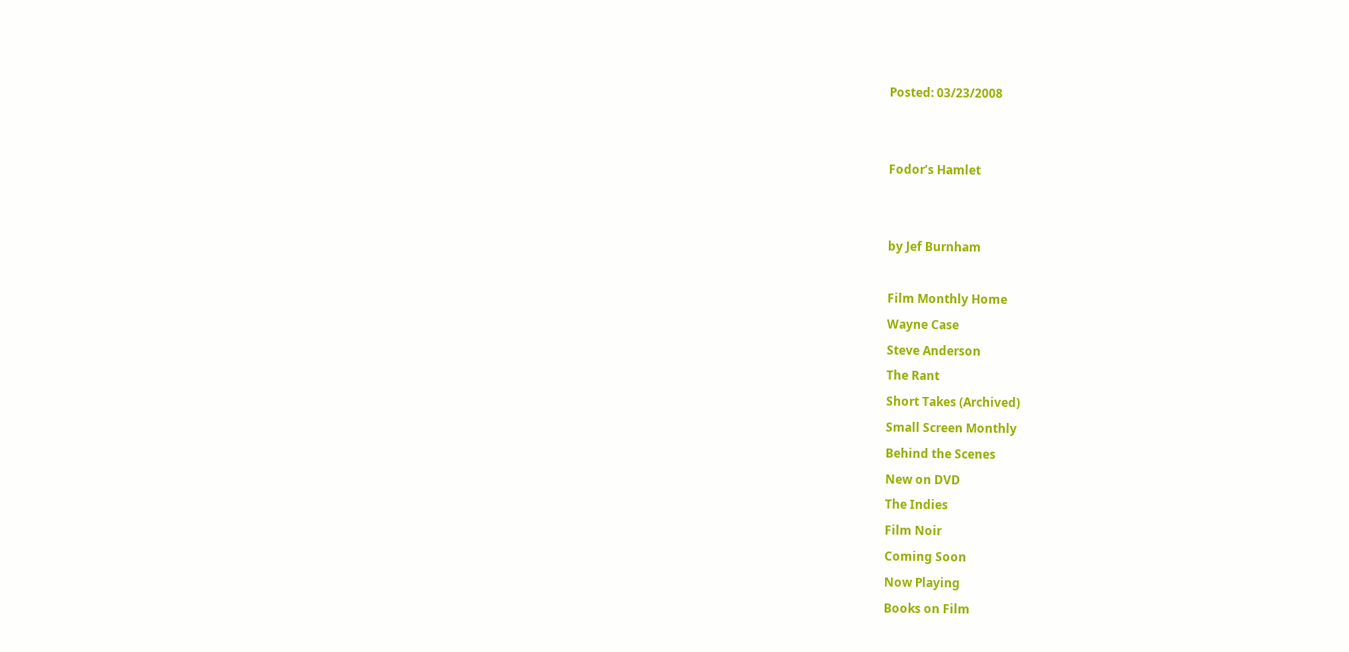Posted: 03/23/2008


Fodor’s Hamlet


by Jef Burnham

Film Monthly Home
Wayne Case
Steve Anderson
The Rant
Short Takes (Archived)
Small Screen Monthly
Behind the Scenes
New on DVD
The Indies
Film Noir
Coming Soon
Now Playing
Books on Film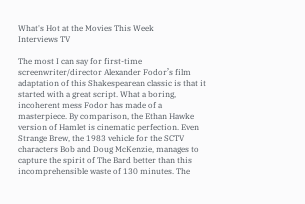What's Hot at the Movies This Week
Interviews TV

The most I can say for first-time screenwriter/director Alexander Fodor’s film adaptation of this Shakespearean classic is that it started with a great script. What a boring, incoherent mess Fodor has made of a masterpiece. By comparison, the Ethan Hawke version of Hamlet is cinematic perfection. Even Strange Brew, the 1983 vehicle for the SCTV characters Bob and Doug McKenzie, manages to capture the spirit of The Bard better than this incomprehensible waste of 130 minutes. The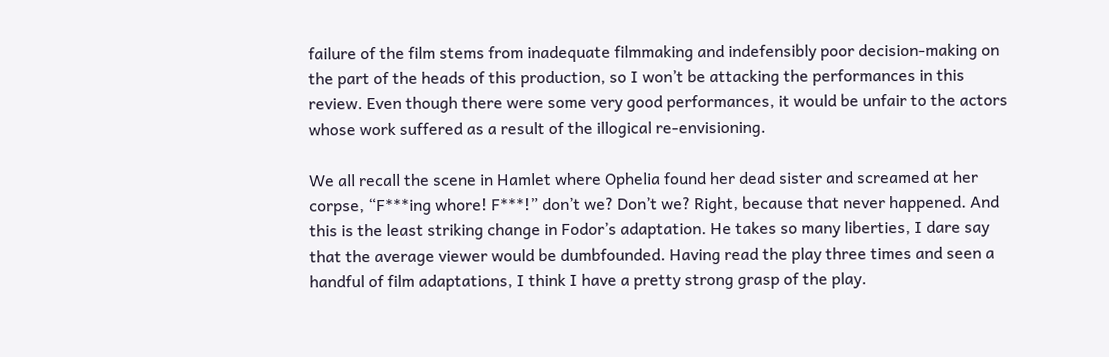failure of the film stems from inadequate filmmaking and indefensibly poor decision-making on the part of the heads of this production, so I won’t be attacking the performances in this review. Even though there were some very good performances, it would be unfair to the actors whose work suffered as a result of the illogical re-envisioning.

We all recall the scene in Hamlet where Ophelia found her dead sister and screamed at her corpse, “F***ing whore! F***!” don’t we? Don’t we? Right, because that never happened. And this is the least striking change in Fodor’s adaptation. He takes so many liberties, I dare say that the average viewer would be dumbfounded. Having read the play three times and seen a handful of film adaptations, I think I have a pretty strong grasp of the play.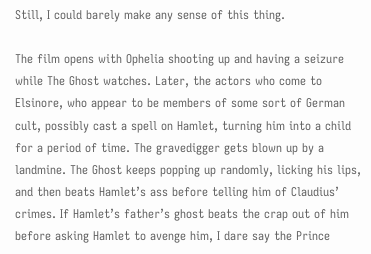Still, I could barely make any sense of this thing.

The film opens with Ophelia shooting up and having a seizure while The Ghost watches. Later, the actors who come to Elsinore, who appear to be members of some sort of German cult, possibly cast a spell on Hamlet, turning him into a child for a period of time. The gravedigger gets blown up by a landmine. The Ghost keeps popping up randomly, licking his lips, and then beats Hamlet’s ass before telling him of Claudius’ crimes. If Hamlet’s father’s ghost beats the crap out of him before asking Hamlet to avenge him, I dare say the Prince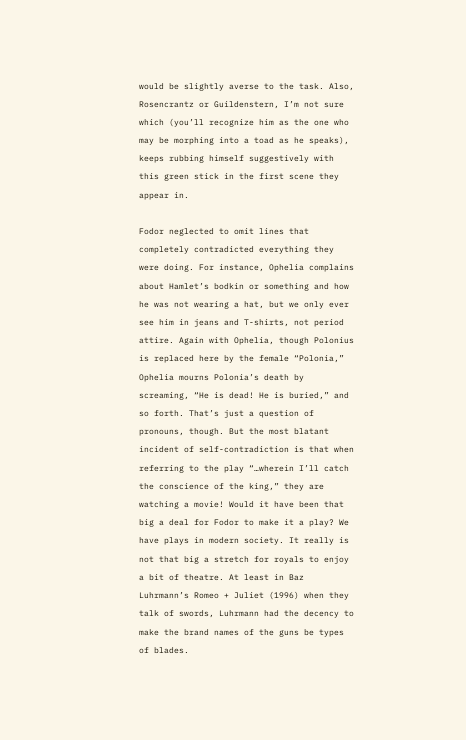would be slightly averse to the task. Also, Rosencrantz or Guildenstern, I’m not sure which (you’ll recognize him as the one who may be morphing into a toad as he speaks), keeps rubbing himself suggestively with this green stick in the first scene they appear in.

Fodor neglected to omit lines that completely contradicted everything they were doing. For instance, Ophelia complains about Hamlet’s bodkin or something and how he was not wearing a hat, but we only ever see him in jeans and T-shirts, not period attire. Again with Ophelia, though Polonius is replaced here by the female “Polonia,” Ophelia mourns Polonia’s death by screaming, “He is dead! He is buried,” and so forth. That’s just a question of pronouns, though. But the most blatant incident of self-contradiction is that when referring to the play “…wherein I’ll catch the conscience of the king,” they are watching a movie! Would it have been that big a deal for Fodor to make it a play? We have plays in modern society. It really is not that big a stretch for royals to enjoy a bit of theatre. At least in Baz Luhrmann’s Romeo + Juliet (1996) when they talk of swords, Luhrmann had the decency to make the brand names of the guns be types of blades.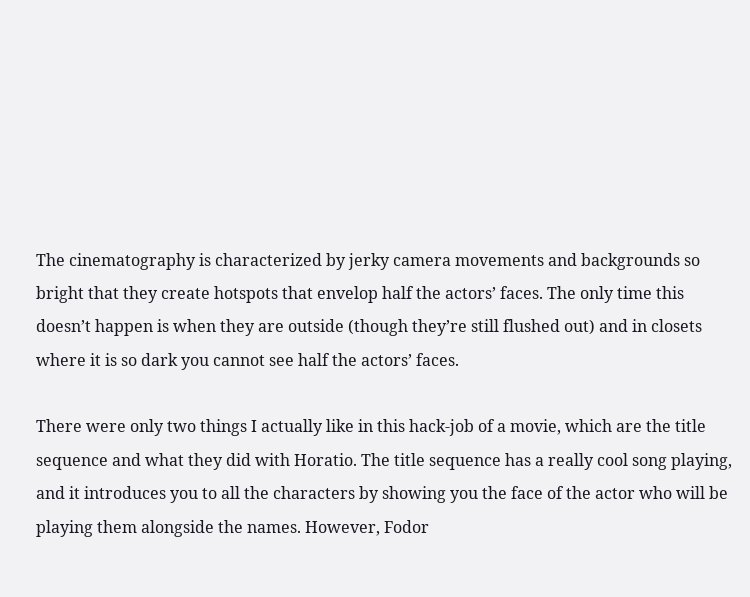The cinematography is characterized by jerky camera movements and backgrounds so bright that they create hotspots that envelop half the actors’ faces. The only time this doesn’t happen is when they are outside (though they’re still flushed out) and in closets where it is so dark you cannot see half the actors’ faces.

There were only two things I actually like in this hack-job of a movie, which are the title sequence and what they did with Horatio. The title sequence has a really cool song playing, and it introduces you to all the characters by showing you the face of the actor who will be playing them alongside the names. However, Fodor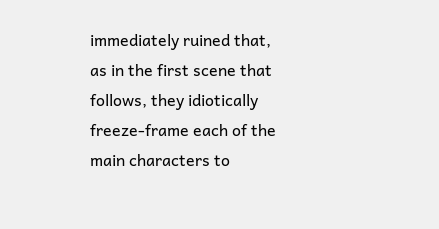immediately ruined that, as in the first scene that follows, they idiotically freeze-frame each of the main characters to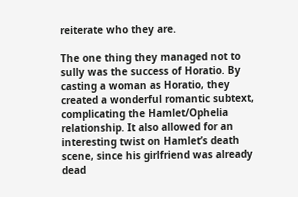reiterate who they are.

The one thing they managed not to sully was the success of Horatio. By casting a woman as Horatio, they created a wonderful romantic subtext, complicating the Hamlet/Ophelia relationship. It also allowed for an interesting twist on Hamlet’s death scene, since his girlfriend was already dead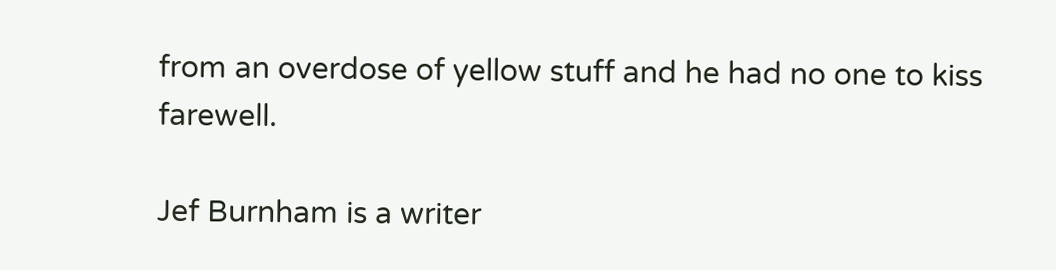from an overdose of yellow stuff and he had no one to kiss farewell.

Jef Burnham is a writer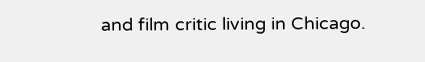and film critic living in Chicago.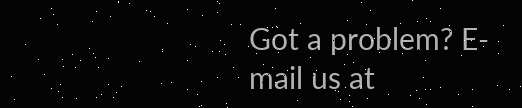Got a problem? E-mail us at